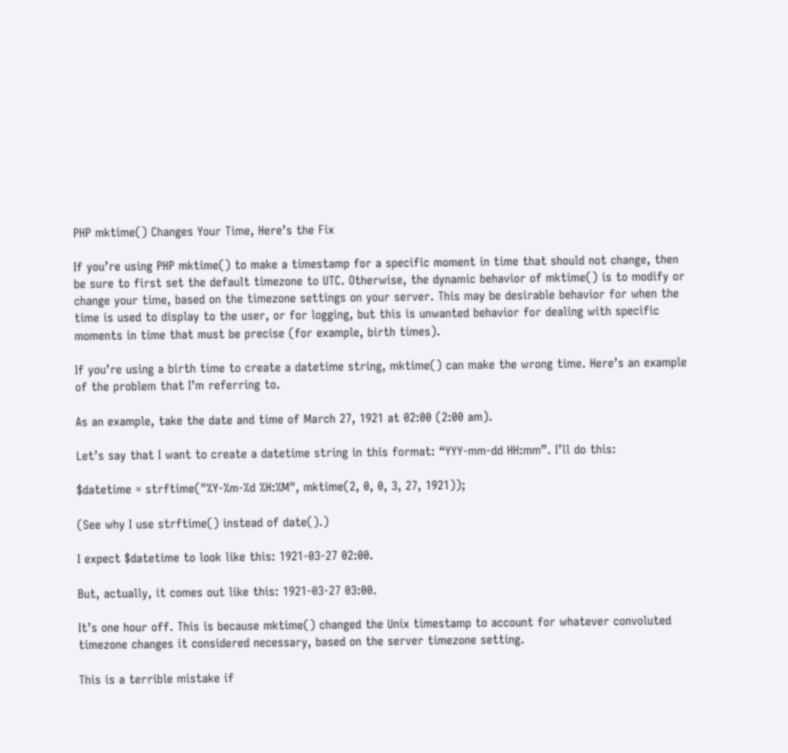PHP mktime() Changes Your Time, Here’s the Fix

If you’re using PHP mktime() to make a timestamp for a specific moment in time that should not change, then be sure to first set the default timezone to UTC. Otherwise, the dynamic behavior of mktime() is to modify or change your time, based on the timezone settings on your server. This may be desirable behavior for when the time is used to display to the user, or for logging, but this is unwanted behavior for dealing with specific moments in time that must be precise (for example, birth times).

If you’re using a birth time to create a datetime string, mktime() can make the wrong time. Here’s an example of the problem that I’m referring to.

As an example, take the date and time of March 27, 1921 at 02:00 (2:00 am).

Let’s say that I want to create a datetime string in this format: “YYY-mm-dd HH:mm”. I’ll do this:

$datetime = strftime("%Y-%m-%d %H:%M", mktime(2, 0, 0, 3, 27, 1921));

(See why I use strftime() instead of date().)

I expect $datetime to look like this: 1921-03-27 02:00.

But, actually, it comes out like this: 1921-03-27 03:00.

It’s one hour off. This is because mktime() changed the Unix timestamp to account for whatever convoluted timezone changes it considered necessary, based on the server timezone setting.

This is a terrible mistake if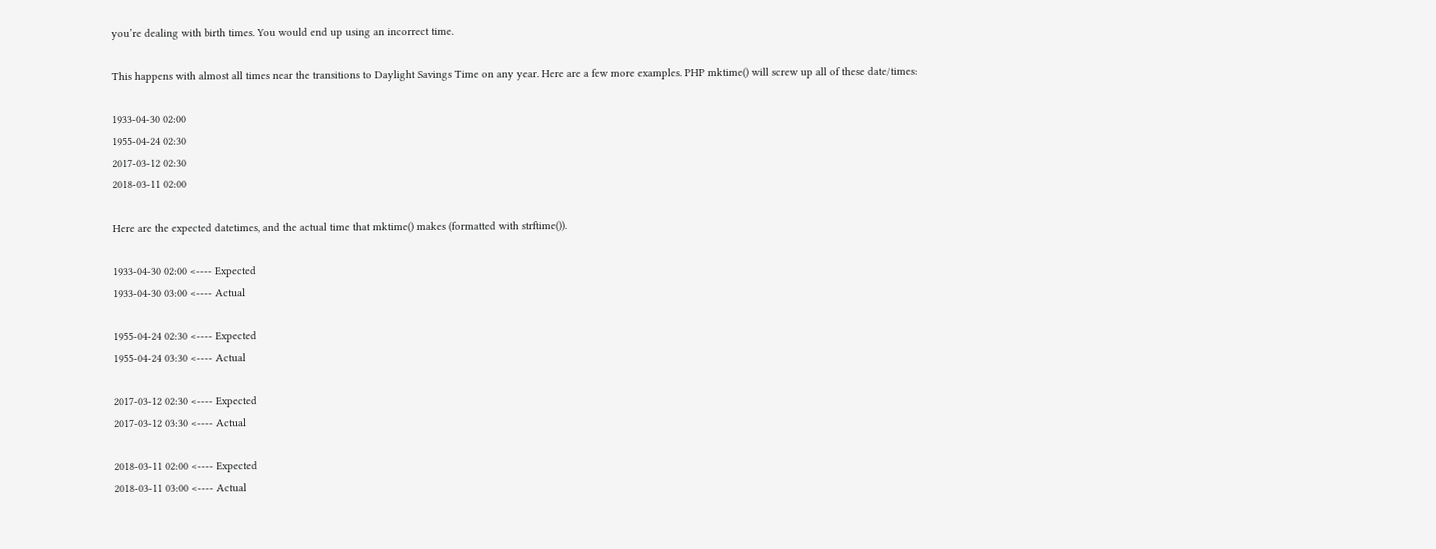you’re dealing with birth times. You would end up using an incorrect time.

This happens with almost all times near the transitions to Daylight Savings Time on any year. Here are a few more examples. PHP mktime() will screw up all of these date/times:

1933-04-30 02:00
1955-04-24 02:30
2017-03-12 02:30
2018-03-11 02:00

Here are the expected datetimes, and the actual time that mktime() makes (formatted with strftime()).

1933-04-30 02:00 <---- Expected
1933-04-30 03:00 <---- Actual

1955-04-24 02:30 <---- Expected
1955-04-24 03:30 <---- Actual

2017-03-12 02:30 <---- Expected
2017-03-12 03:30 <---- Actual

2018-03-11 02:00 <---- Expected
2018-03-11 03:00 <---- Actual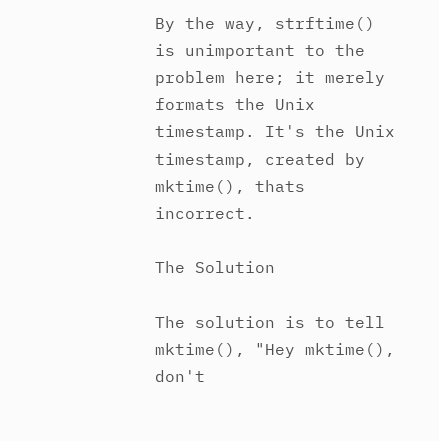By the way, strftime() is unimportant to the problem here; it merely formats the Unix timestamp. It's the Unix timestamp, created by mktime(), thats incorrect.

The Solution

The solution is to tell mktime(), "Hey mktime(), don't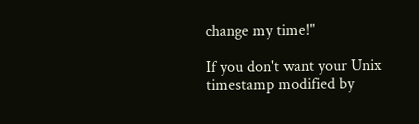change my time!"

If you don't want your Unix timestamp modified by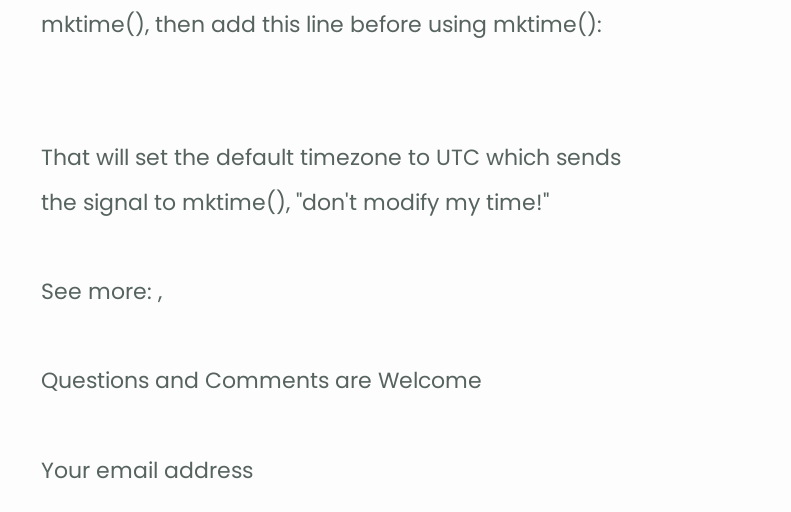mktime(), then add this line before using mktime():


That will set the default timezone to UTC which sends the signal to mktime(), "don't modify my time!"

See more: ,

Questions and Comments are Welcome

Your email address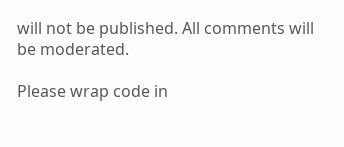will not be published. All comments will be moderated.

Please wrap code in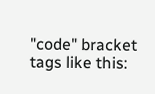"code" bracket tags like this: